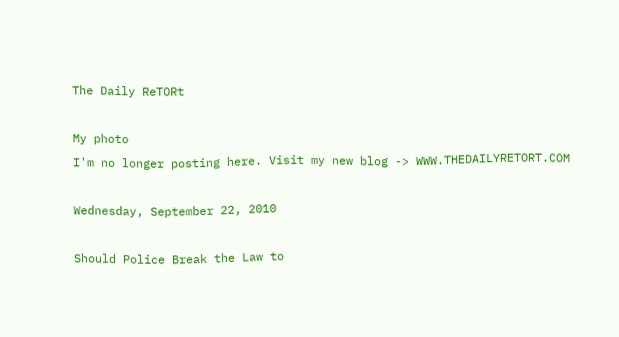The Daily ReTORt

My photo
I'm no longer posting here. Visit my new blog -> WWW.THEDAILYRETORT.COM

Wednesday, September 22, 2010

Should Police Break the Law to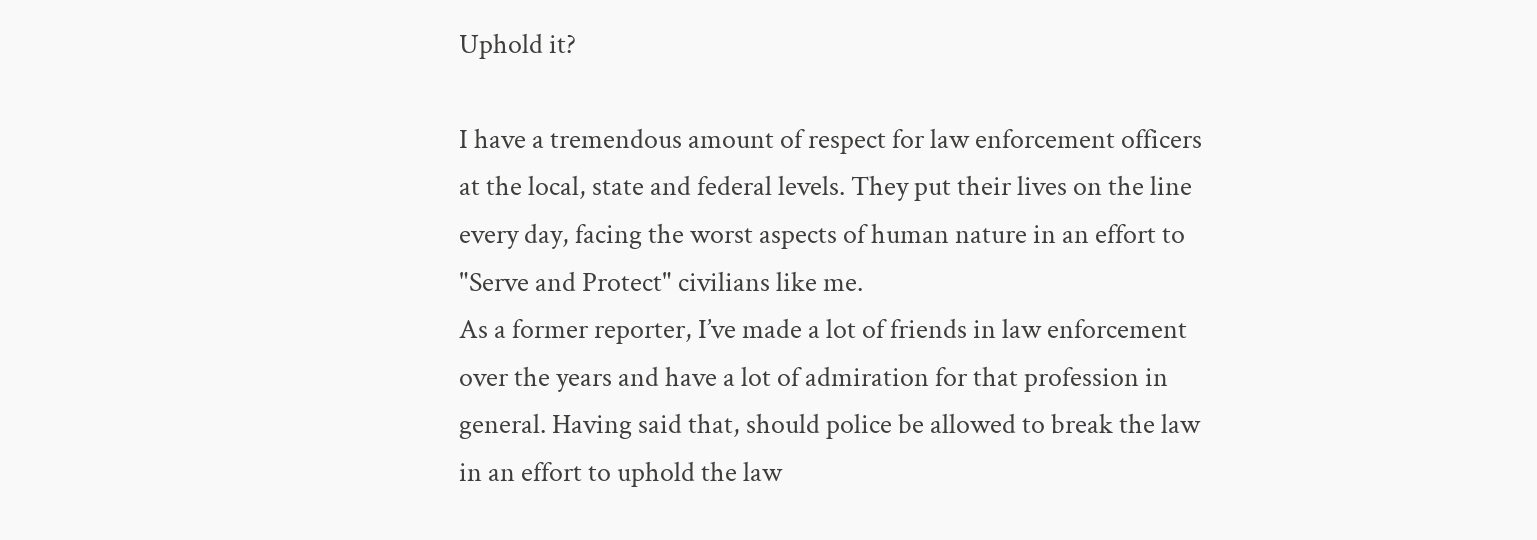Uphold it?

I have a tremendous amount of respect for law enforcement officers at the local, state and federal levels. They put their lives on the line every day, facing the worst aspects of human nature in an effort to "Serve and Protect" civilians like me.
As a former reporter, I’ve made a lot of friends in law enforcement over the years and have a lot of admiration for that profession in general. Having said that, should police be allowed to break the law in an effort to uphold the law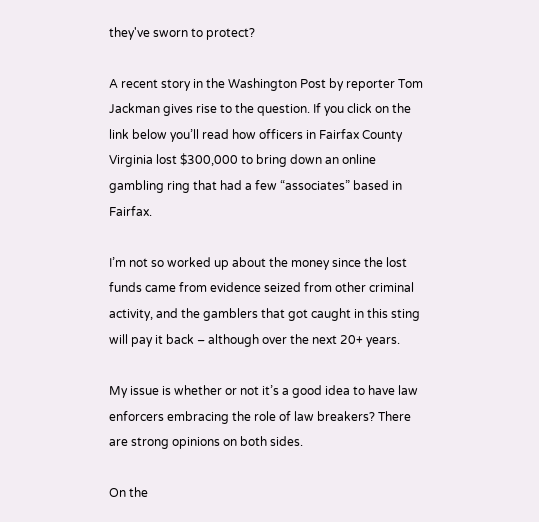they've sworn to protect?

A recent story in the Washington Post by reporter Tom Jackman gives rise to the question. If you click on the link below you’ll read how officers in Fairfax County Virginia lost $300,000 to bring down an online gambling ring that had a few “associates” based in Fairfax.

I’m not so worked up about the money since the lost funds came from evidence seized from other criminal activity, and the gamblers that got caught in this sting will pay it back – although over the next 20+ years.

My issue is whether or not it’s a good idea to have law enforcers embracing the role of law breakers? There are strong opinions on both sides.

On the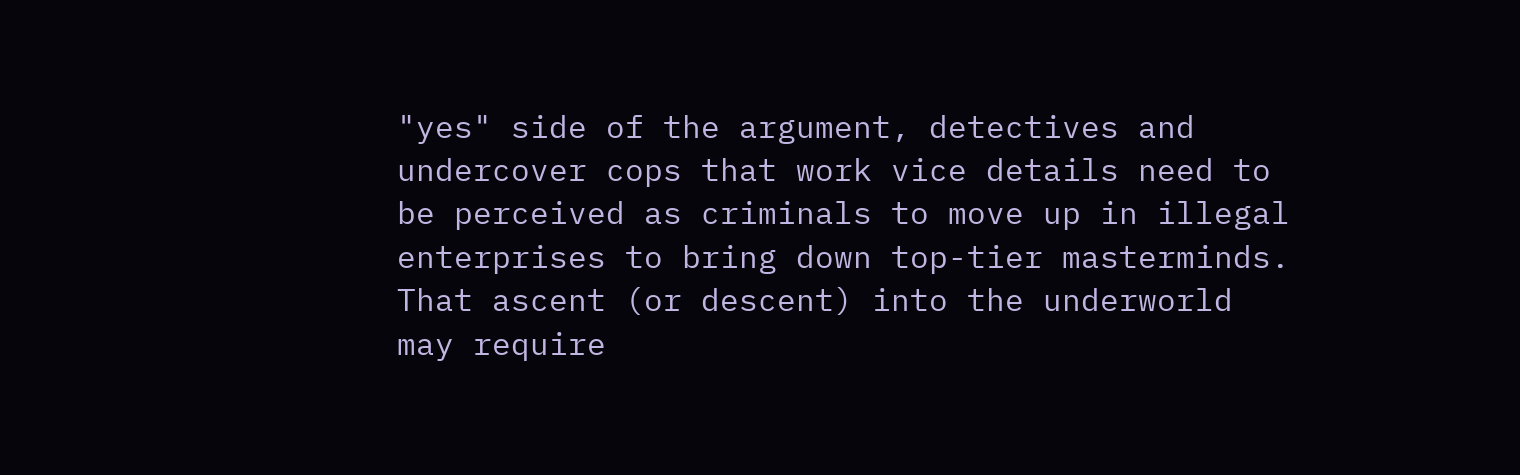"yes" side of the argument, detectives and undercover cops that work vice details need to be perceived as criminals to move up in illegal enterprises to bring down top-tier masterminds. That ascent (or descent) into the underworld may require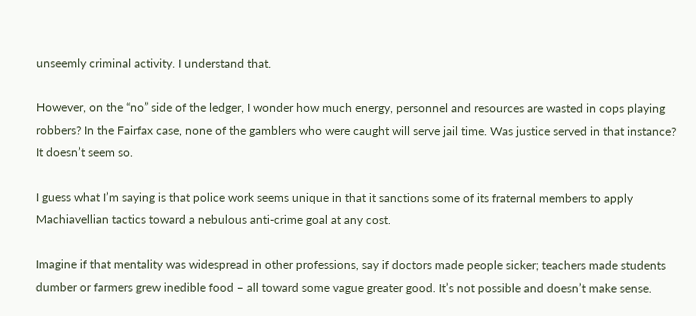unseemly criminal activity. I understand that.

However, on the “no” side of the ledger, I wonder how much energy, personnel and resources are wasted in cops playing robbers? In the Fairfax case, none of the gamblers who were caught will serve jail time. Was justice served in that instance? It doesn’t seem so.

I guess what I’m saying is that police work seems unique in that it sanctions some of its fraternal members to apply Machiavellian tactics toward a nebulous anti-crime goal at any cost.

Imagine if that mentality was widespread in other professions, say if doctors made people sicker; teachers made students dumber or farmers grew inedible food – all toward some vague greater good. It’s not possible and doesn’t make sense.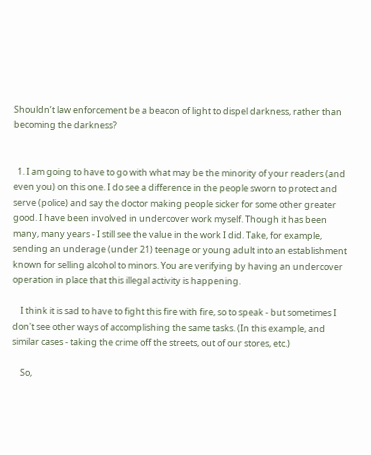Shouldn’t law enforcement be a beacon of light to dispel darkness, rather than becoming the darkness?


  1. I am going to have to go with what may be the minority of your readers (and even you) on this one. I do see a difference in the people sworn to protect and serve (police) and say the doctor making people sicker for some other greater good. I have been involved in undercover work myself. Though it has been many, many years - I still see the value in the work I did. Take, for example, sending an underage (under 21) teenage or young adult into an establishment known for selling alcohol to minors. You are verifying by having an undercover operation in place that this illegal activity is happening.

    I think it is sad to have to fight this fire with fire, so to speak - but sometimes I don't see other ways of accomplishing the same tasks. (In this example, and similar cases - taking the crime off the streets, out of our stores, etc.)

    So,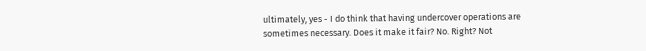ultimately, yes - I do think that having undercover operations are sometimes necessary. Does it make it fair? No. Right? Not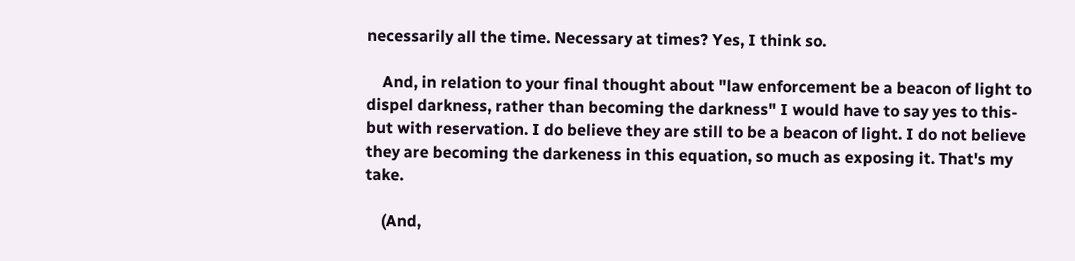necessarily all the time. Necessary at times? Yes, I think so.

    And, in relation to your final thought about "law enforcement be a beacon of light to dispel darkness, rather than becoming the darkness" I would have to say yes to this- but with reservation. I do believe they are still to be a beacon of light. I do not believe they are becoming the darkeness in this equation, so much as exposing it. That's my take.

    (And,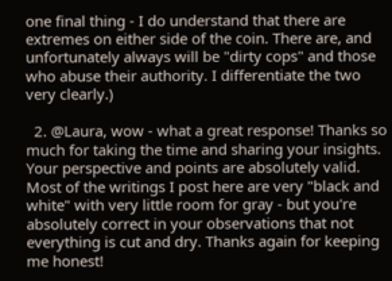one final thing - I do understand that there are extremes on either side of the coin. There are, and unfortunately always will be "dirty cops" and those who abuse their authority. I differentiate the two very clearly.)

  2. @Laura, wow - what a great response! Thanks so much for taking the time and sharing your insights. Your perspective and points are absolutely valid. Most of the writings I post here are very "black and white" with very little room for gray - but you're absolutely correct in your observations that not everything is cut and dry. Thanks again for keeping me honest!